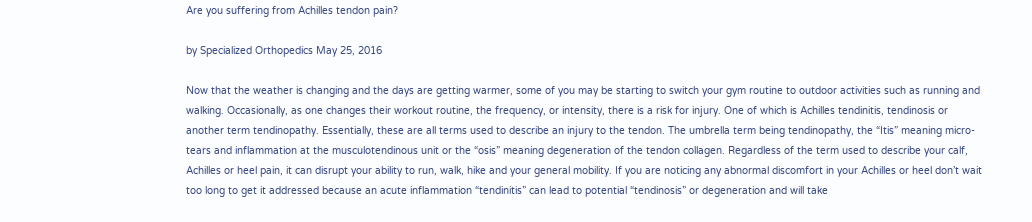Are you suffering from Achilles tendon pain?

by Specialized Orthopedics May 25, 2016

Now that the weather is changing and the days are getting warmer, some of you may be starting to switch your gym routine to outdoor activities such as running and walking. Occasionally, as one changes their workout routine, the frequency, or intensity, there is a risk for injury. One of which is Achilles tendinitis, tendinosis or another term tendinopathy. Essentially, these are all terms used to describe an injury to the tendon. The umbrella term being tendinopathy, the “Itis” meaning micro-tears and inflammation at the musculotendinous unit or the “osis” meaning degeneration of the tendon collagen. Regardless of the term used to describe your calf, Achilles or heel pain, it can disrupt your ability to run, walk, hike and your general mobility. If you are noticing any abnormal discomfort in your Achilles or heel don’t wait too long to get it addressed because an acute inflammation “tendinitis” can lead to potential “tendinosis” or degeneration and will take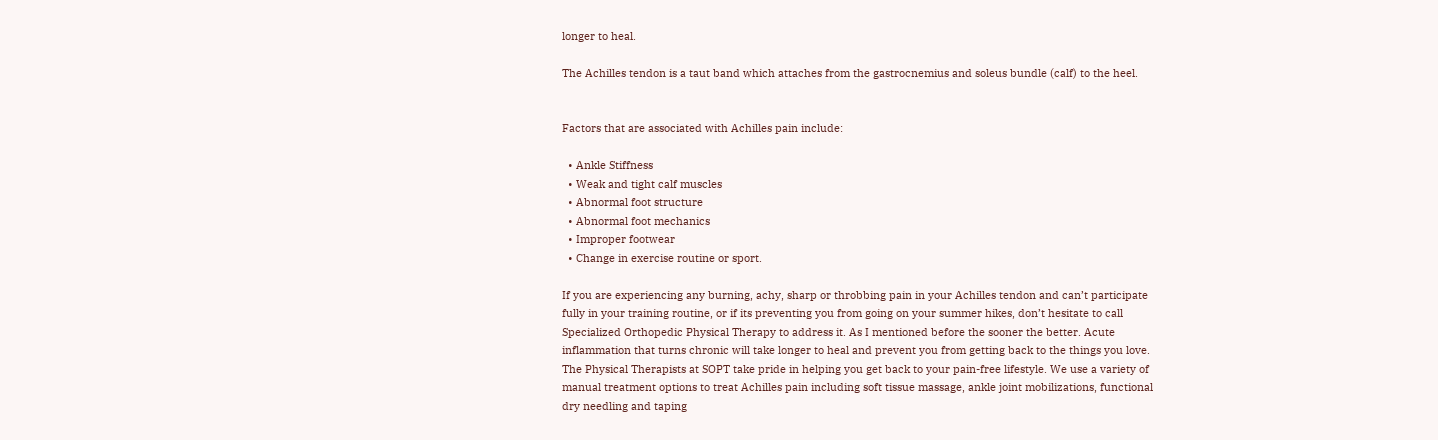longer to heal.

The Achilles tendon is a taut band which attaches from the gastrocnemius and soleus bundle (calf) to the heel.


Factors that are associated with Achilles pain include:

  • Ankle Stiffness
  • Weak and tight calf muscles
  • Abnormal foot structure
  • Abnormal foot mechanics
  • Improper footwear
  • Change in exercise routine or sport.

If you are experiencing any burning, achy, sharp or throbbing pain in your Achilles tendon and can’t participate fully in your training routine, or if its preventing you from going on your summer hikes, don’t hesitate to call Specialized Orthopedic Physical Therapy to address it. As I mentioned before the sooner the better. Acute inflammation that turns chronic will take longer to heal and prevent you from getting back to the things you love. The Physical Therapists at SOPT take pride in helping you get back to your pain-free lifestyle. We use a variety of manual treatment options to treat Achilles pain including soft tissue massage, ankle joint mobilizations, functional dry needling and taping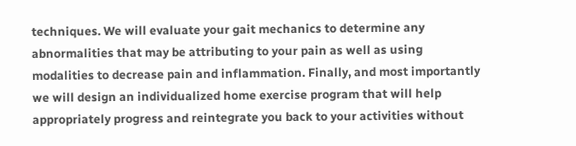techniques. We will evaluate your gait mechanics to determine any abnormalities that may be attributing to your pain as well as using modalities to decrease pain and inflammation. Finally, and most importantly we will design an individualized home exercise program that will help appropriately progress and reintegrate you back to your activities without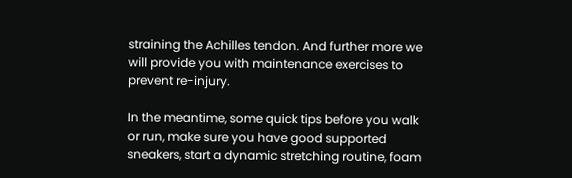straining the Achilles tendon. And further more we will provide you with maintenance exercises to prevent re-injury.

In the meantime, some quick tips before you walk or run, make sure you have good supported sneakers, start a dynamic stretching routine, foam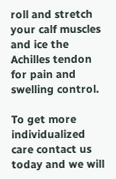roll and stretch your calf muscles and ice the Achilles tendon for pain and swelling control.

To get more individualized care contact us today and we will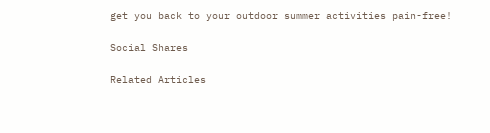get you back to your outdoor summer activities pain-free!

Social Shares

Related Articles